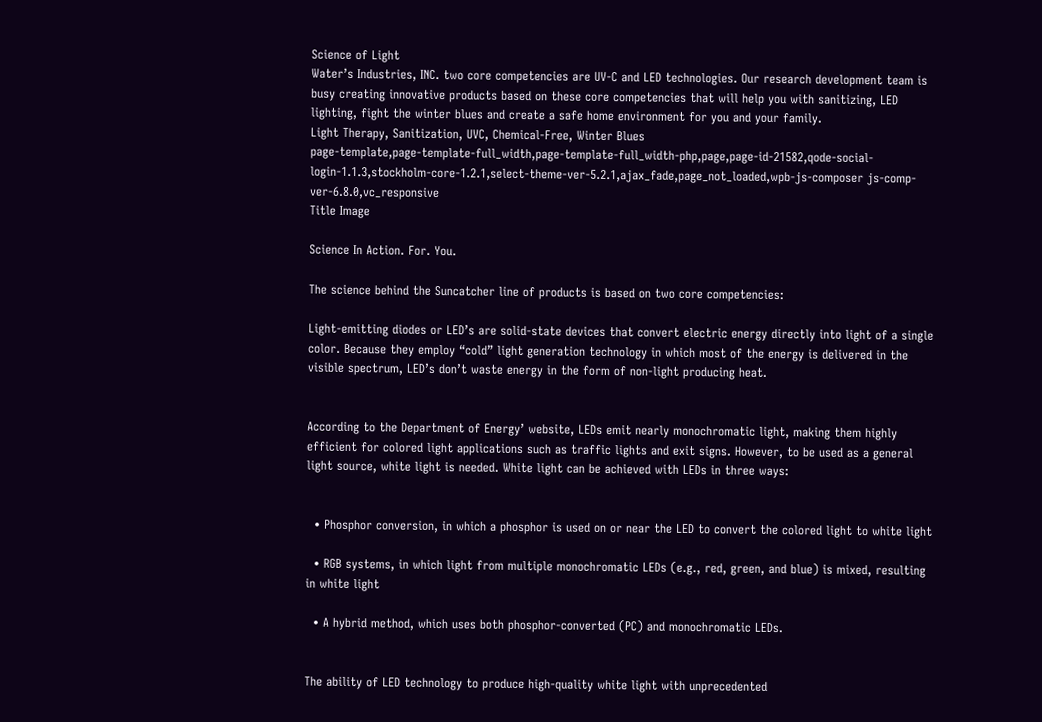Science of Light
Water’s Industries, INC. two core competencies are UV-C and LED technologies. Our research development team is busy creating innovative products based on these core competencies that will help you with sanitizing, LED lighting, fight the winter blues and create a safe home environment for you and your family.
Light Therapy, Sanitization, UVC, Chemical-Free, Winter Blues
page-template,page-template-full_width,page-template-full_width-php,page,page-id-21582,qode-social-login-1.1.3,stockholm-core-1.2.1,select-theme-ver-5.2.1,ajax_fade,page_not_loaded,wpb-js-composer js-comp-ver-6.8.0,vc_responsive
Title Image

Science In Action. For. You.

The science behind the Suncatcher line of products is based on two core competencies:

Light-emitting diodes or LED’s are solid-state devices that convert electric energy directly into light of a single color. Because they employ “cold” light generation technology in which most of the energy is delivered in the visible spectrum, LED’s don’t waste energy in the form of non-light producing heat.


According to the Department of Energy’ website, LEDs emit nearly monochromatic light, making them highly efficient for colored light applications such as traffic lights and exit signs. However, to be used as a general light source, white light is needed. White light can be achieved with LEDs in three ways:


  • Phosphor conversion, in which a phosphor is used on or near the LED to convert the colored light to white light

  • RGB systems, in which light from multiple monochromatic LEDs (e.g., red, green, and blue) is mixed, resulting in white light

  • A hybrid method, which uses both phosphor-converted (PC) and monochromatic LEDs.


The ability of LED technology to produce high-quality white light with unprecedented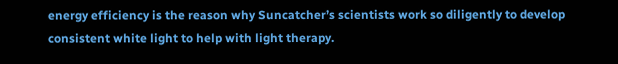energy efficiency is the reason why Suncatcher’s scientists work so diligently to develop consistent white light to help with light therapy.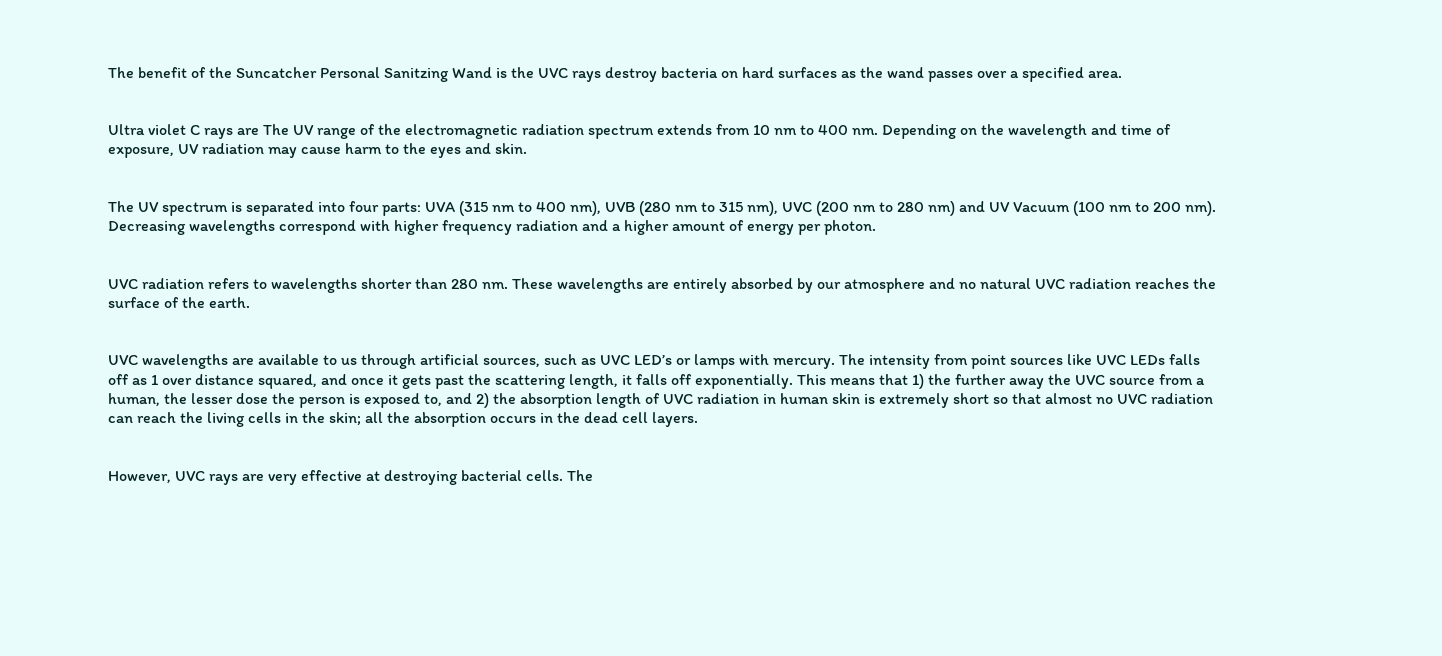The benefit of the Suncatcher Personal Sanitzing Wand is the UVC rays destroy bacteria on hard surfaces as the wand passes over a specified area.


Ultra violet C rays are The UV range of the electromagnetic radiation spectrum extends from 10 nm to 400 nm. Depending on the wavelength and time of exposure, UV radiation may cause harm to the eyes and skin.


The UV spectrum is separated into four parts: UVA (315 nm to 400 nm), UVB (280 nm to 315 nm), UVC (200 nm to 280 nm) and UV Vacuum (100 nm to 200 nm). Decreasing wavelengths correspond with higher frequency radiation and a higher amount of energy per photon.


UVC radiation refers to wavelengths shorter than 280 nm. These wavelengths are entirely absorbed by our atmosphere and no natural UVC radiation reaches the surface of the earth.


UVC wavelengths are available to us through artificial sources, such as UVC LED’s or lamps with mercury. The intensity from point sources like UVC LEDs falls off as 1 over distance squared, and once it gets past the scattering length, it falls off exponentially. This means that 1) the further away the UVC source from a human, the lesser dose the person is exposed to, and 2) the absorption length of UVC radiation in human skin is extremely short so that almost no UVC radiation can reach the living cells in the skin; all the absorption occurs in the dead cell layers.


However, UVC rays are very effective at destroying bacterial cells. The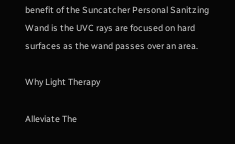benefit of the Suncatcher Personal Sanitzing Wand is the UVC rays are focused on hard surfaces as the wand passes over an area.

Why Light Therapy

Alleviate The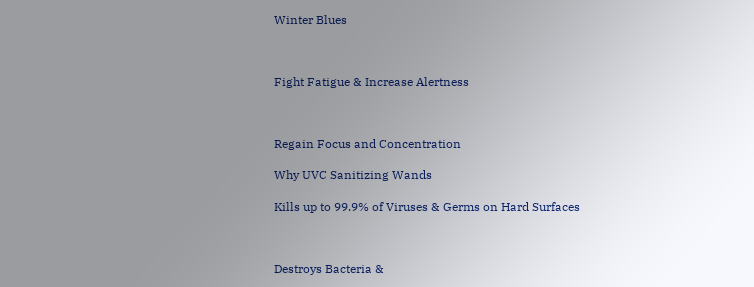Winter Blues



Fight Fatigue & Increase Alertness



Regain Focus and Concentration

Why UVC Sanitizing Wands

Kills up to 99.9% of Viruses & Germs on Hard Surfaces



Destroys Bacteria &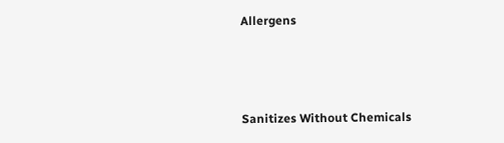Allergens



Sanitizes Without Chemicals